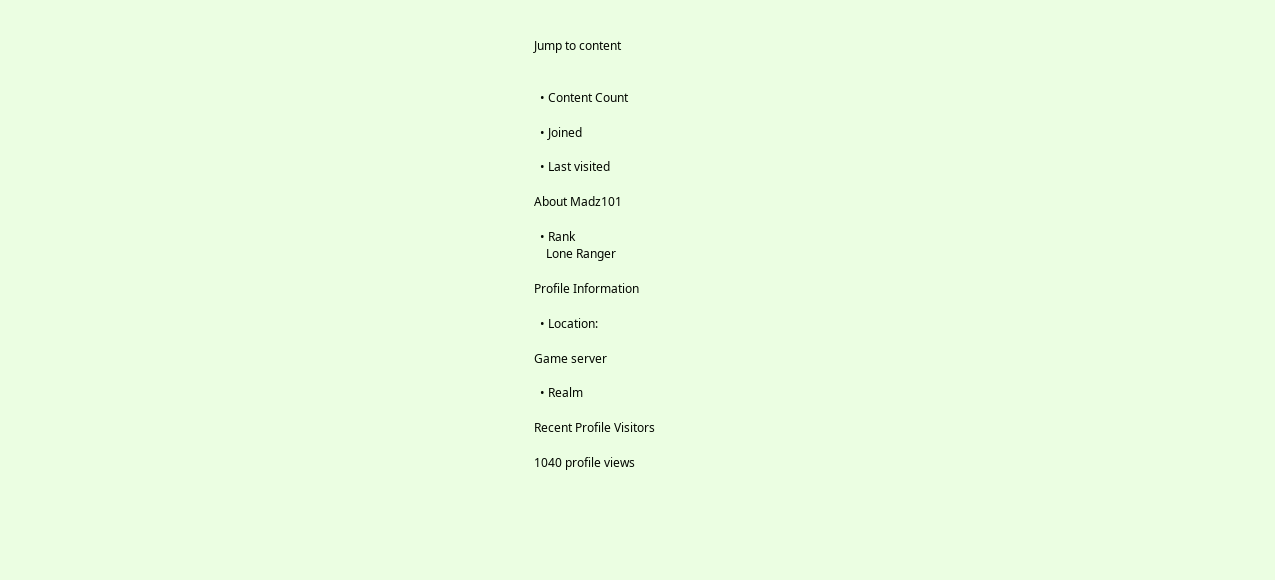Jump to content


  • Content Count

  • Joined

  • Last visited

About Madz101

  • Rank
    Lone Ranger

Profile Information

  • Location:

Game server

  • Realm

Recent Profile Visitors

1040 profile views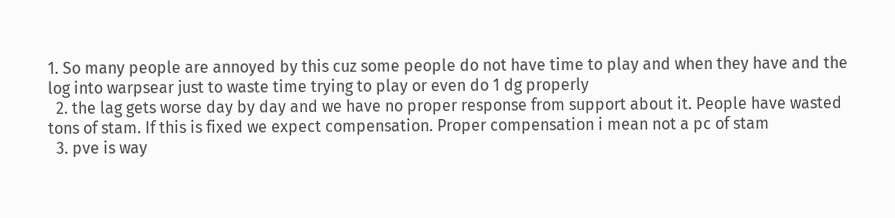1. So many people are annoyed by this cuz some people do not have time to play and when they have and the log into warpsear just to waste time trying to play or even do 1 dg properly
  2. the lag gets worse day by day and we have no proper response from support about it. People have wasted tons of stam. If this is fixed we expect compensation. Proper compensation i mean not a pc of stam
  3. pve is way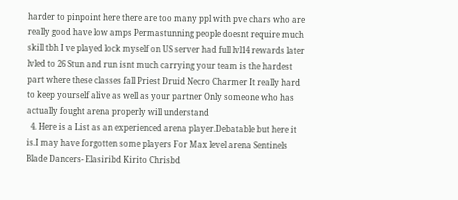harder to pinpoint here there are too many ppl with pve chars who are really good have low amps Permastunning people doesnt require much skill tbh I ve played lock myself on US server had full lvl14 rewards later lvled to 26 Stun and run isnt much carrying your team is the hardest part where these classes fall Priest Druid Necro Charmer It really hard to keep yourself alive as well as your partner Only someone who has actually fought arena properly will understand
  4. Here is a List as an experienced arena player.Debatable but here it is.I may have forgotten some players For Max level arena Sentinels Blade Dancers- Elasiribd Kirito Chrisbd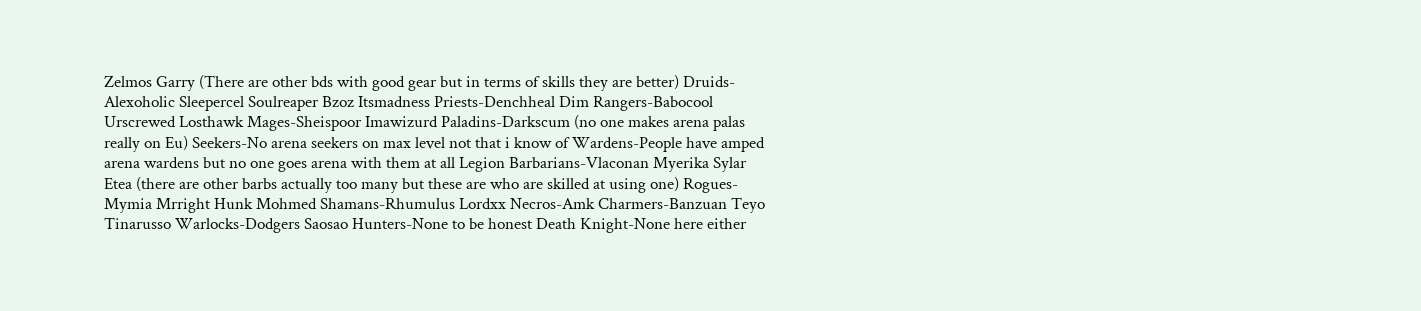Zelmos Garry (There are other bds with good gear but in terms of skills they are better) Druids- Alexoholic Sleepercel Soulreaper Bzoz Itsmadness Priests-Denchheal Dim Rangers-Babocool Urscrewed Losthawk Mages-Sheispoor Imawizurd Paladins-Darkscum (no one makes arena palas really on Eu) Seekers-No arena seekers on max level not that i know of Wardens-People have amped arena wardens but no one goes arena with them at all Legion Barbarians-Vlaconan Myerika Sylar Etea (there are other barbs actually too many but these are who are skilled at using one) Rogues-Mymia Mrright Hunk Mohmed Shamans-Rhumulus Lordxx Necros-Amk Charmers-Banzuan Teyo Tinarusso Warlocks-Dodgers Saosao Hunters-None to be honest Death Knight-None here either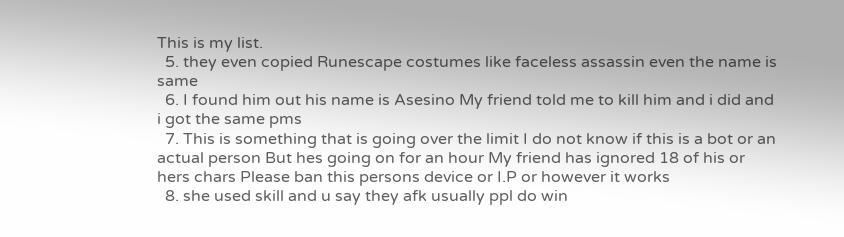This is my list.
  5. they even copied Runescape costumes like faceless assassin even the name is same
  6. I found him out his name is Asesino My friend told me to kill him and i did and i got the same pms
  7. This is something that is going over the limit I do not know if this is a bot or an actual person But hes going on for an hour My friend has ignored 18 of his or hers chars Please ban this persons device or I.P or however it works
  8. she used skill and u say they afk usually ppl do win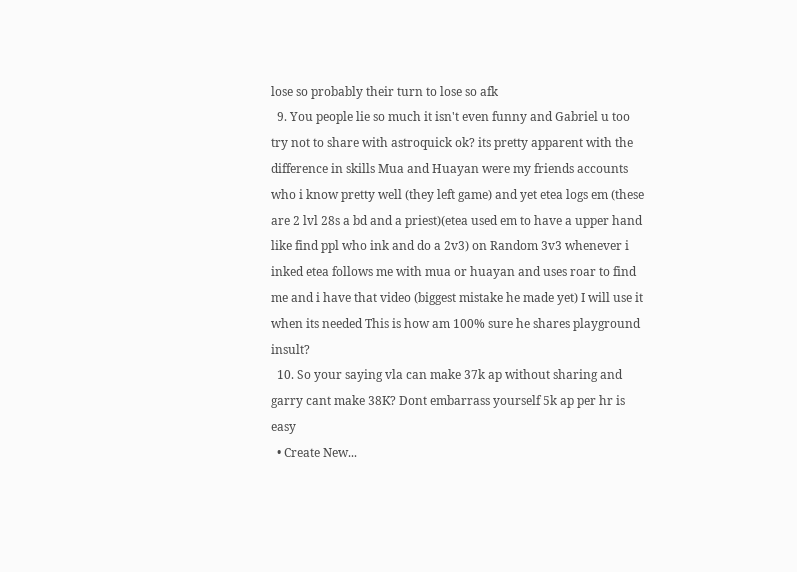lose so probably their turn to lose so afk
  9. You people lie so much it isn't even funny and Gabriel u too try not to share with astroquick ok? its pretty apparent with the difference in skills Mua and Huayan were my friends accounts who i know pretty well (they left game) and yet etea logs em (these are 2 lvl 28s a bd and a priest)(etea used em to have a upper hand like find ppl who ink and do a 2v3) on Random 3v3 whenever i inked etea follows me with mua or huayan and uses roar to find me and i have that video (biggest mistake he made yet) I will use it when its needed This is how am 100% sure he shares playground insult?
  10. So your saying vla can make 37k ap without sharing and garry cant make 38K? Dont embarrass yourself 5k ap per hr is easy
  • Create New...